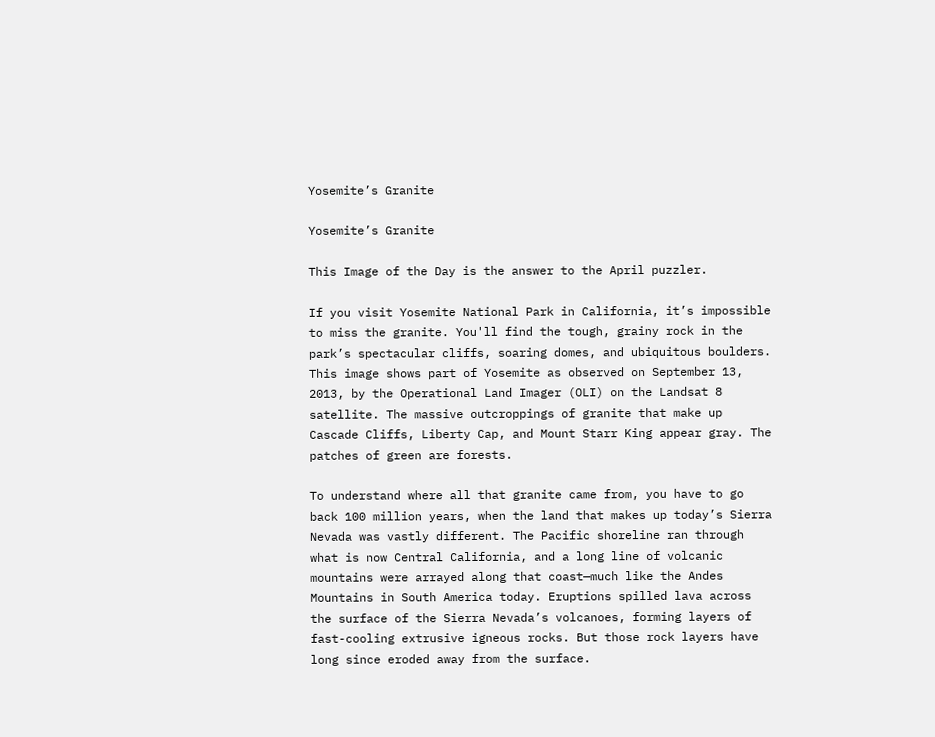Yosemite’s Granite

Yosemite’s Granite

This Image of the Day is the answer to the April puzzler.

If you visit Yosemite National Park in California, it’s impossible to miss the granite. You'll find the tough, grainy rock in the park’s spectacular cliffs, soaring domes, and ubiquitous boulders. This image shows part of Yosemite as observed on September 13, 2013, by the Operational Land Imager (OLI) on the Landsat 8 satellite. The massive outcroppings of granite that make up Cascade Cliffs, Liberty Cap, and Mount Starr King appear gray. The patches of green are forests.

To understand where all that granite came from, you have to go back 100 million years, when the land that makes up today’s Sierra Nevada was vastly different. The Pacific shoreline ran through what is now Central California, and a long line of volcanic mountains were arrayed along that coast—much like the Andes Mountains in South America today. Eruptions spilled lava across the surface of the Sierra Nevada’s volcanoes, forming layers of fast-cooling extrusive igneous rocks. But those rock layers have long since eroded away from the surface.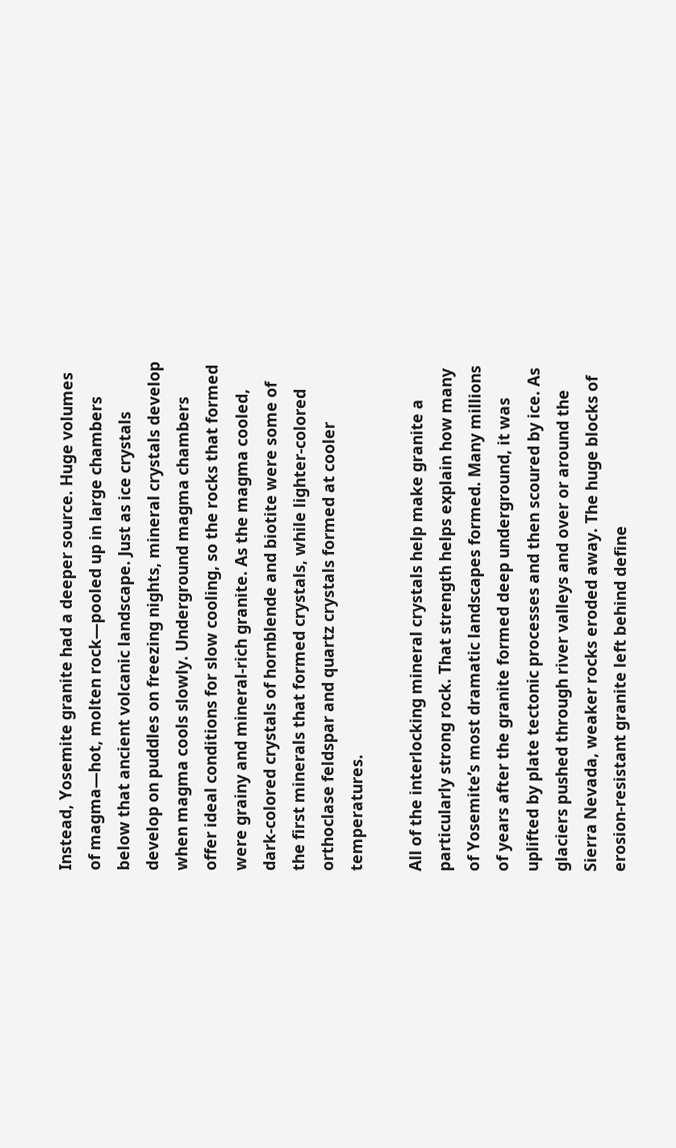Instead, Yosemite granite had a deeper source. Huge volumes of magma—hot, molten rock—pooled up in large chambers below that ancient volcanic landscape. Just as ice crystals develop on puddles on freezing nights, mineral crystals develop when magma cools slowly. Underground magma chambers offer ideal conditions for slow cooling, so the rocks that formed were grainy and mineral-rich granite. As the magma cooled, dark-colored crystals of hornblende and biotite were some of the first minerals that formed crystals, while lighter-colored orthoclase feldspar and quartz crystals formed at cooler temperatures.

All of the interlocking mineral crystals help make granite a particularly strong rock. That strength helps explain how many of Yosemite’s most dramatic landscapes formed. Many millions of years after the granite formed deep underground, it was uplifted by plate tectonic processes and then scoured by ice. As glaciers pushed through river valleys and over or around the Sierra Nevada, weaker rocks eroded away. The huge blocks of erosion-resistant granite left behind define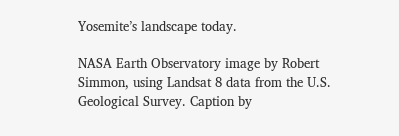Yosemite’s landscape today.

NASA Earth Observatory image by Robert Simmon, using Landsat 8 data from the U.S. Geological Survey. Caption by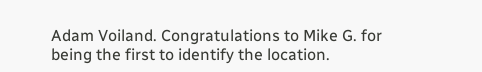Adam Voiland. Congratulations to Mike G. for being the first to identify the location.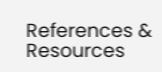References & Resources